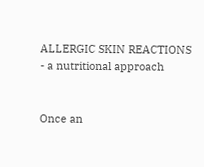ALLERGIC SKIN REACTIONS - a nutritional approach


Once an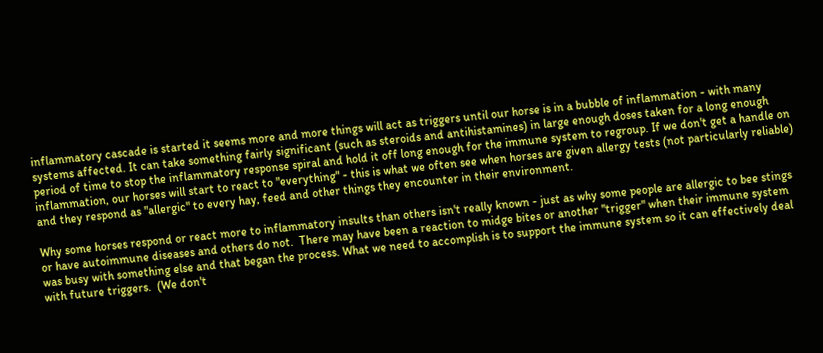inflammatory cascade is started it seems more and more things will act as triggers until our horse is in a bubble of inflammation - with many systems affected. It can take something fairly significant (such as steroids and antihistamines) in large enough doses taken for a long enough period of time to stop the inflammatory response spiral and hold it off long enough for the immune system to regroup. If we don't get a handle on inflammation, our horses will start to react to "everything" - this is what we often see when horses are given allergy tests (not particularly reliable) and they respond as "allergic" to every hay, feed and other things they encounter in their environment.

Why some horses respond or react more to inflammatory insults than others isn't really known - just as why some people are allergic to bee stings or have autoimmune diseases and others do not.  There may have been a reaction to midge bites or another "trigger" when their immune system was busy with something else and that began the process. What we need to accomplish is to support the immune system so it can effectively deal with future triggers.  (We don't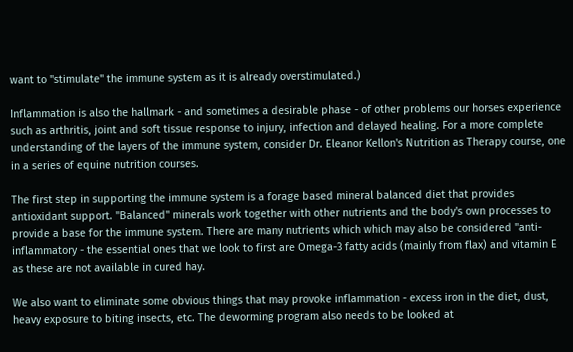want to "stimulate" the immune system as it is already overstimulated.)

Inflammation is also the hallmark - and sometimes a desirable phase - of other problems our horses experience such as arthritis, joint and soft tissue response to injury, infection and delayed healing. For a more complete understanding of the layers of the immune system, consider Dr. Eleanor Kellon's Nutrition as Therapy course, one in a series of equine nutrition courses.

The first step in supporting the immune system is a forage based mineral balanced diet that provides antioxidant support. "Balanced" minerals work together with other nutrients and the body's own processes to provide a base for the immune system. There are many nutrients which which may also be considered "anti-inflammatory - the essential ones that we look to first are Omega-3 fatty acids (mainly from flax) and vitamin E as these are not available in cured hay.

We also want to eliminate some obvious things that may provoke inflammation - excess iron in the diet, dust, heavy exposure to biting insects, etc. The deworming program also needs to be looked at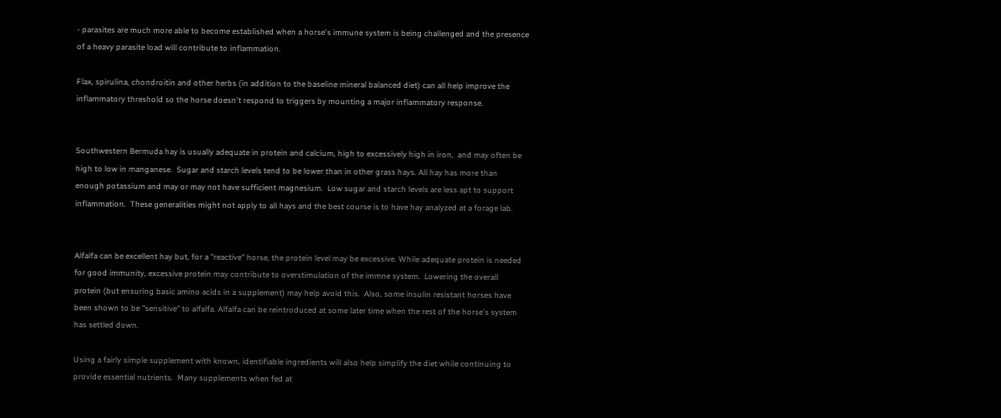- parasites are much more able to become established when a horse's immune system is being challenged and the presence of a heavy parasite load will contribute to inflammation.

Flax, spirulina, chondroitin and other herbs (in addition to the baseline mineral balanced diet) can all help improve the inflammatory threshold so the horse doesn't respond to triggers by mounting a major inflammatory response.


Southwestern Bermuda hay is usually adequate in protein and calcium, high to excessively high in iron,  and may often be high to low in manganese.  Sugar and starch levels tend to be lower than in other grass hays. All hay has more than enough potassium and may or may not have sufficient magnesium.  Low sugar and starch levels are less apt to support inflammation.  These generalities might not apply to all hays and the best course is to have hay analyzed at a forage lab.


Alfalfa can be excellent hay but, for a "reactive" horse, the protein level may be excessive. While adequate protein is needed for good immunity, excessive protein may contribute to overstimulation of the immne system.  Lowering the overall protein (but ensuring basic amino acids in a supplement) may help avoid this.  Also, some insulin resistant horses have been shown to be "sensitive" to alfalfa. Alfalfa can be reintroduced at some later time when the rest of the horse's system has settled down.

Using a fairly simple supplement with known, identifiable ingredients will also help simplify the diet while continuing to provide essential nutrients.  Many supplements when fed at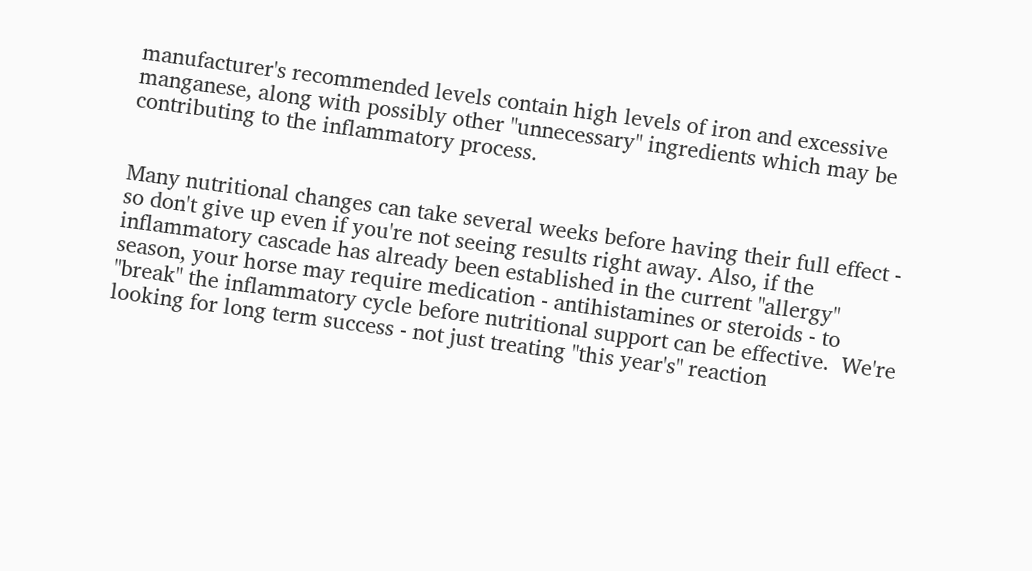manufacturer's recommended levels contain high levels of iron and excessive manganese, along with possibly other "unnecessary" ingredients which may be contributing to the inflammatory process.


Many nutritional changes can take several weeks before having their full effect - so don't give up even if you're not seeing results right away. Also, if the inflammatory cascade has already been established in the current "allergy" season, your horse may require medication - antihistamines or steroids - to "break" the inflammatory cycle before nutritional support can be effective.  We're looking for long term success - not just treating "this year's" reaction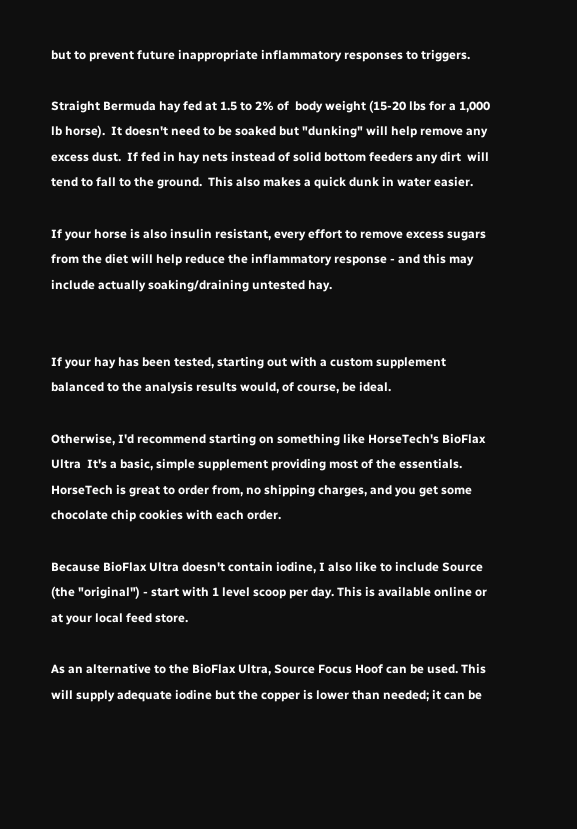but to prevent future inappropriate inflammatory responses to triggers.

Straight Bermuda hay fed at 1.5 to 2% of  body weight (15-20 lbs for a 1,000 lb horse).  It doesn't need to be soaked but "dunking" will help remove any excess dust.  If fed in hay nets instead of solid bottom feeders any dirt  will tend to fall to the ground.  This also makes a quick dunk in water easier.

If your horse is also insulin resistant, every effort to remove excess sugars from the diet will help reduce the inflammatory response - and this may include actually soaking/draining untested hay.


If your hay has been tested, starting out with a custom supplement balanced to the analysis results would, of course, be ideal.

Otherwise, I'd recommend starting on something like HorseTech's BioFlax Ultra  It's a basic, simple supplement providing most of the essentials. HorseTech is great to order from, no shipping charges, and you get some chocolate chip cookies with each order.

Because BioFlax Ultra doesn't contain iodine, I also like to include Source (the "original") - start with 1 level scoop per day. This is available online or at your local feed store.

As an alternative to the BioFlax Ultra, Source Focus Hoof can be used. This will supply adequate iodine but the copper is lower than needed; it can be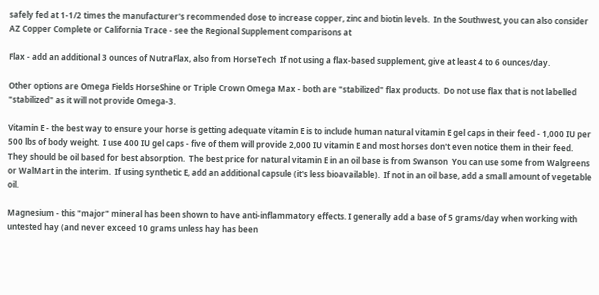safely fed at 1-1/2 times the manufacturer's recommended dose to increase copper, zinc and biotin levels.  In the Southwest, you can also consider AZ Copper Complete or California Trace - see the Regional Supplement comparisons at

Flax - add an additional 3 ounces of NutraFlax, also from HorseTech  If not using a flax-based supplement, give at least 4 to 6 ounces/day.

Other options are Omega Fields HorseShine or Triple Crown Omega Max - both are "stabilized" flax products.  Do not use flax that is not labelled "stabilized" as it will not provide Omega-3.

Vitamin E - the best way to ensure your horse is getting adequate vitamin E is to include human natural vitamin E gel caps in their feed - 1,000 IU per 500 lbs of body weight.  I use 400 IU gel caps - five of them will provide 2,000 IU vitamin E and most horses don't even notice them in their feed. They should be oil based for best absorption.  The best price for natural vitamin E in an oil base is from Swanson  You can use some from Walgreens or WalMart in the interim.  If using synthetic E, add an additional capsule (it's less bioavailable).  If not in an oil base, add a small amount of vegetable oil.

Magnesium - this "major" mineral has been shown to have anti-inflammatory effects. I generally add a base of 5 grams/day when working with untested hay (and never exceed 10 grams unless hay has been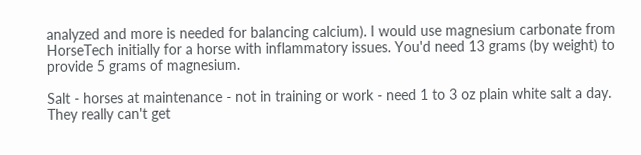analyzed and more is needed for balancing calcium). I would use magnesium carbonate from HorseTech initially for a horse with inflammatory issues. You'd need 13 grams (by weight) to provide 5 grams of magnesium.

Salt - horses at maintenance - not in training or work - need 1 to 3 oz plain white salt a day.  They really can't get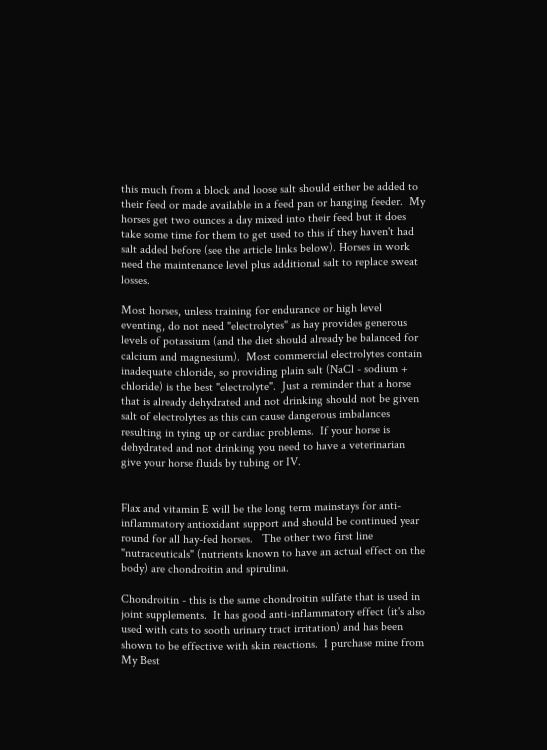this much from a block and loose salt should either be added to their feed or made available in a feed pan or hanging feeder.  My horses get two ounces a day mixed into their feed but it does take some time for them to get used to this if they haven't had salt added before (see the article links below). Horses in work need the maintenance level plus additional salt to replace sweat losses.

Most horses, unless training for endurance or high level eventing, do not need "electrolytes" as hay provides generous levels of potassium (and the diet should already be balanced for calcium and magnesium).  Most commercial electrolytes contain inadequate chloride, so providing plain salt (NaCl - sodium + chloride) is the best "electrolyte".  Just a reminder that a horse that is already dehydrated and not drinking should not be given salt of electrolytes as this can cause dangerous imbalances resulting in tying up or cardiac problems.  If your horse is dehydrated and not drinking you need to have a veterinarian give your horse fluids by tubing or IV.


Flax and vitamin E will be the long term mainstays for anti-inflammatory antioxidant support and should be continued year round for all hay-fed horses.   The other two first line "nutraceuticals" (nutrients known to have an actual effect on the body) are chondroitin and spirulina.

Chondroitin - this is the same chondroitin sulfate that is used in joint supplements.  It has good anti-inflammatory effect (it's also used with cats to sooth urinary tract irritation) and has been shown to be effective with skin reactions.  I purchase mine from My Best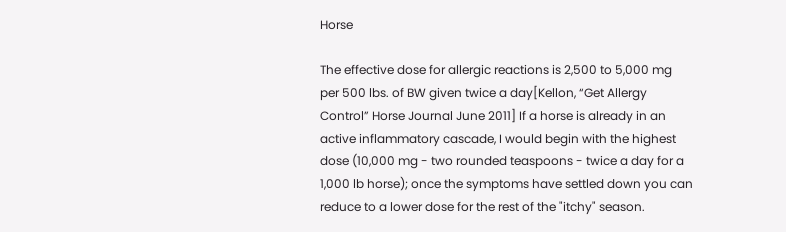Horse

The effective dose for allergic reactions is 2,500 to 5,000 mg per 500 lbs. of BW given twice a day[Kellon, “Get Allergy Control” Horse Journal June 2011] If a horse is already in an active inflammatory cascade, I would begin with the highest dose (10,000 mg - two rounded teaspoons - twice a day for a 1,000 lb horse); once the symptoms have settled down you can reduce to a lower dose for the rest of the "itchy" season.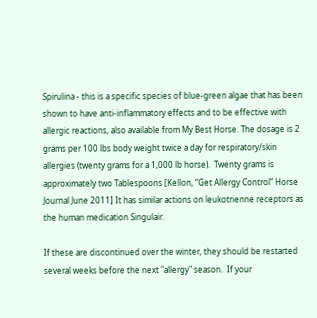Spirulina - this is a specific species of blue-green algae that has been shown to have anti-inflammatory effects and to be effective with allergic reactions, also available from My Best Horse. The dosage is 2 grams per 100 lbs body weight twice a day for respiratory/skin allergies (twenty grams for a 1,000 lb horse).  Twenty grams is approximately two Tablespoons [Kellon, “Get Allergy Control” Horse Journal June 2011] It has similar actions on leukotrienne receptors as the human medication Singulair.

If these are discontinued over the winter, they should be restarted several weeks before the next "allergy" season.  If your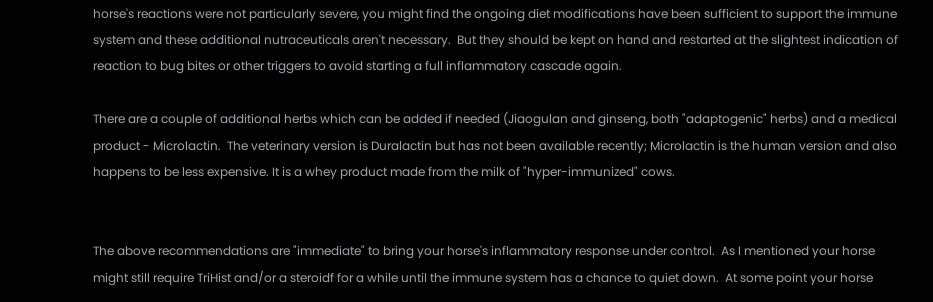horse's reactions were not particularly severe, you might find the ongoing diet modifications have been sufficient to support the immune system and these additional nutraceuticals aren't necessary.  But they should be kept on hand and restarted at the slightest indication of reaction to bug bites or other triggers to avoid starting a full inflammatory cascade again.

There are a couple of additional herbs which can be added if needed (Jiaogulan and ginseng, both "adaptogenic" herbs) and a medical product - Microlactin.  The veterinary version is Duralactin but has not been available recently; Microlactin is the human version and also happens to be less expensive. It is a whey product made from the milk of "hyper-immunized" cows.


The above recommendations are "immediate" to bring your horse's inflammatory response under control.  As I mentioned your horse might still require TriHist and/or a steroidf for a while until the immune system has a chance to quiet down.  At some point your horse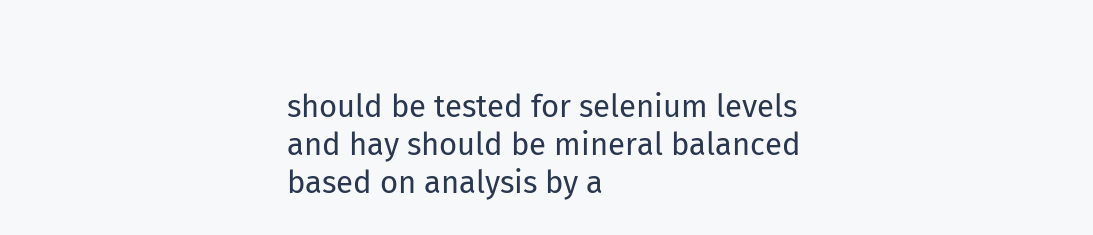should be tested for selenium levels and hay should be mineral balanced based on analysis by a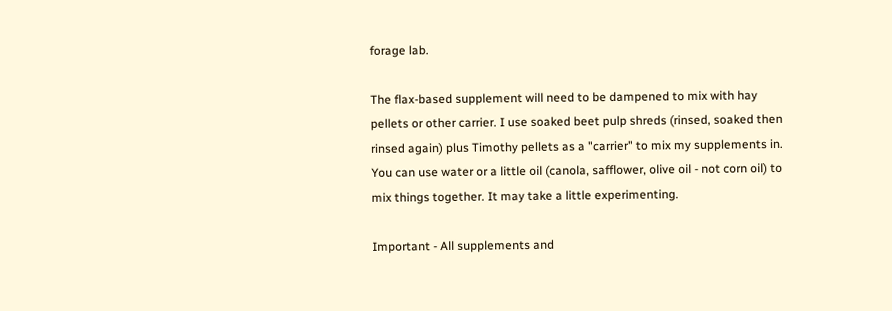forage lab.

The flax-based supplement will need to be dampened to mix with hay pellets or other carrier. I use soaked beet pulp shreds (rinsed, soaked then rinsed again) plus Timothy pellets as a "carrier" to mix my supplements in. You can use water or a little oil (canola, safflower, olive oil - not corn oil) to mix things together. It may take a little experimenting.

Important - All supplements and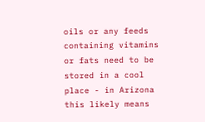oils or any feeds containing vitamins or fats need to be stored in a cool place - in Arizona this likely means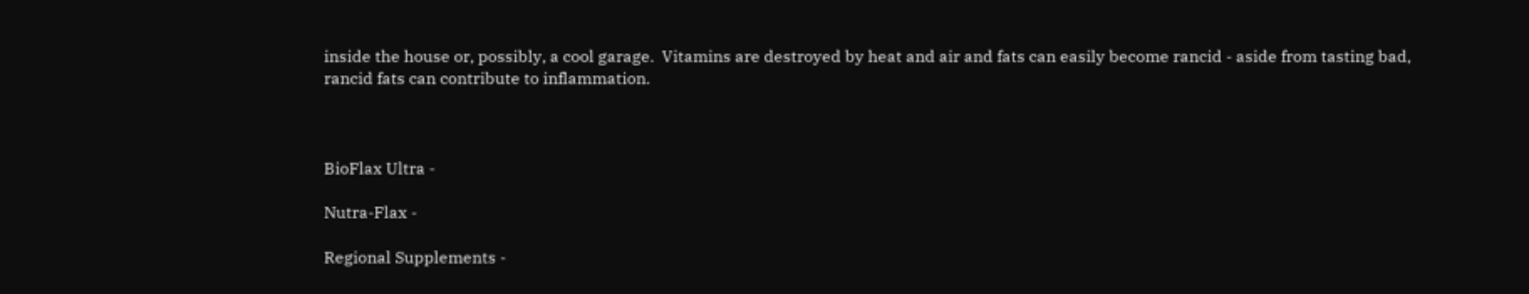inside the house or, possibly, a cool garage.  Vitamins are destroyed by heat and air and fats can easily become rancid - aside from tasting bad, rancid fats can contribute to inflammation.



BioFlax Ultra -

Nutra-Flax -

Regional Supplements -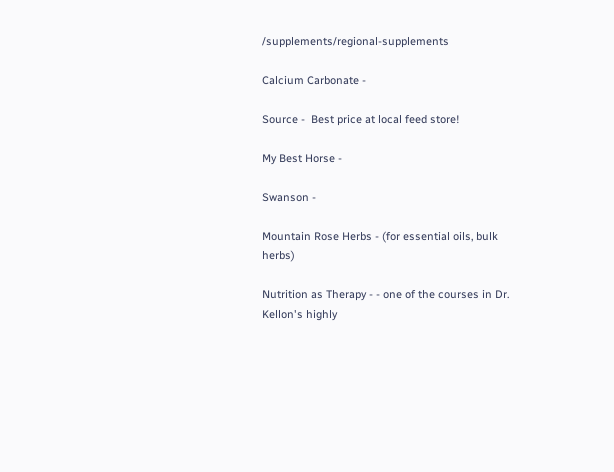/supplements/regional-supplements

Calcium Carbonate -

Source -  Best price at local feed store!

My Best Horse -

Swanson -

Mountain Rose Herbs - (for essential oils, bulk herbs)

Nutrition as Therapy - - one of the courses in Dr. Kellon's highly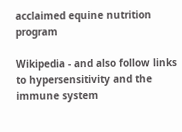acclaimed equine nutrition program

Wikipedia - and also follow links to hypersensitivity and the immune system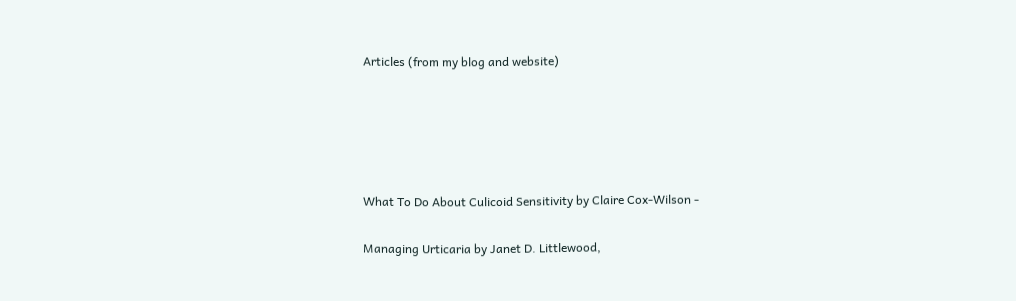Articles (from my blog and website)





What To Do About Culicoid Sensitivity by Claire Cox-Wilson -

Managing Urticaria by Janet D. Littlewood,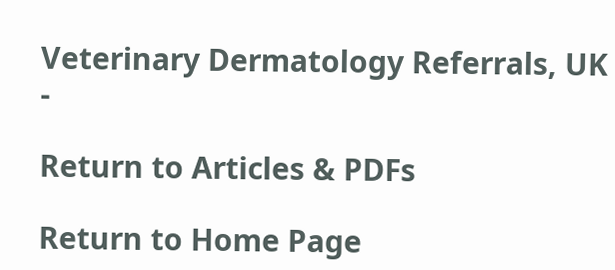Veterinary Dermatology Referrals, UK -

Return to Articles & PDFs

Return to Home Page